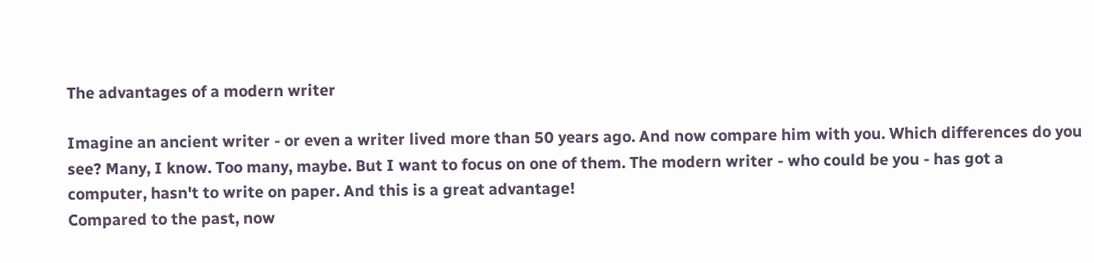The advantages of a modern writer

Imagine an ancient writer - or even a writer lived more than 50 years ago. And now compare him with you. Which differences do you see? Many, I know. Too many, maybe. But I want to focus on one of them. The modern writer - who could be you - has got a computer, hasn't to write on paper. And this is a great advantage!
Compared to the past, now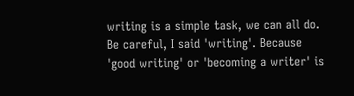writing is a simple task, we can all do. Be careful, I said 'writing'. Because 'good writing' or 'becoming a writer' is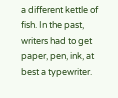a different kettle of fish. In the past, writers had to get paper, pen, ink, at best a typewriter.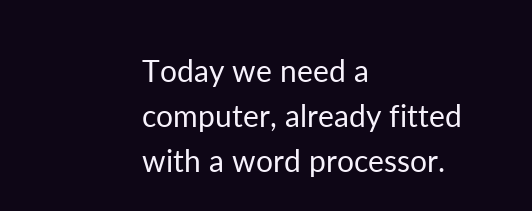Today we need a computer, already fitted with a word processor.